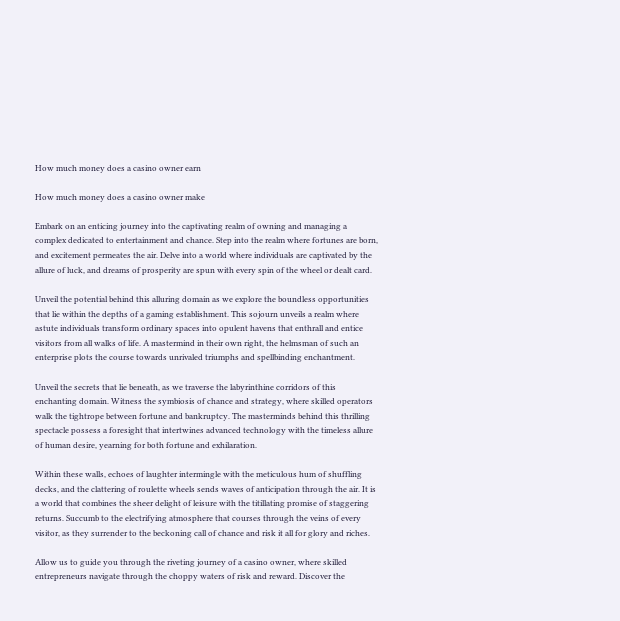How much money does a casino owner earn

How much money does a casino owner make

Embark on an enticing journey into the captivating realm of owning and managing a complex dedicated to entertainment and chance. Step into the realm where fortunes are born, and excitement permeates the air. Delve into a world where individuals are captivated by the allure of luck, and dreams of prosperity are spun with every spin of the wheel or dealt card.

Unveil the potential behind this alluring domain as we explore the boundless opportunities that lie within the depths of a gaming establishment. This sojourn unveils a realm where astute individuals transform ordinary spaces into opulent havens that enthrall and entice visitors from all walks of life. A mastermind in their own right, the helmsman of such an enterprise plots the course towards unrivaled triumphs and spellbinding enchantment.

Unveil the secrets that lie beneath, as we traverse the labyrinthine corridors of this enchanting domain. Witness the symbiosis of chance and strategy, where skilled operators walk the tightrope between fortune and bankruptcy. The masterminds behind this thrilling spectacle possess a foresight that intertwines advanced technology with the timeless allure of human desire, yearning for both fortune and exhilaration.

Within these walls, echoes of laughter intermingle with the meticulous hum of shuffling decks, and the clattering of roulette wheels sends waves of anticipation through the air. It is a world that combines the sheer delight of leisure with the titillating promise of staggering returns. Succumb to the electrifying atmosphere that courses through the veins of every visitor, as they surrender to the beckoning call of chance and risk it all for glory and riches.

Allow us to guide you through the riveting journey of a casino owner, where skilled entrepreneurs navigate through the choppy waters of risk and reward. Discover the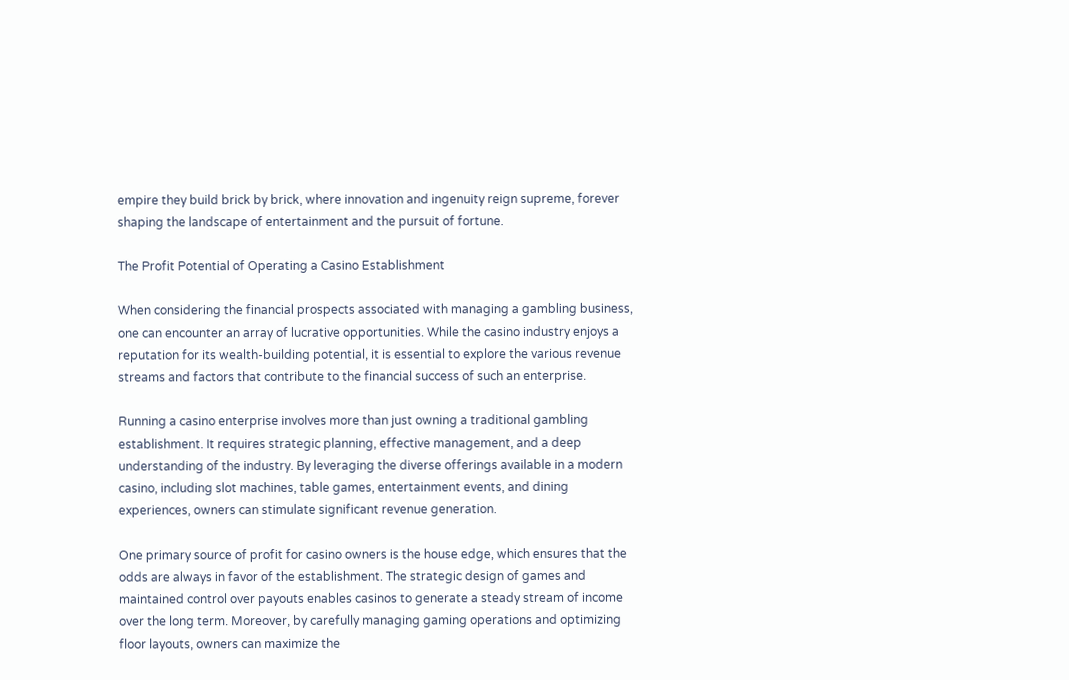empire they build brick by brick, where innovation and ingenuity reign supreme, forever shaping the landscape of entertainment and the pursuit of fortune.

The Profit Potential of Operating a Casino Establishment

When considering the financial prospects associated with managing a gambling business, one can encounter an array of lucrative opportunities. While the casino industry enjoys a reputation for its wealth-building potential, it is essential to explore the various revenue streams and factors that contribute to the financial success of such an enterprise.

Running a casino enterprise involves more than just owning a traditional gambling establishment. It requires strategic planning, effective management, and a deep understanding of the industry. By leveraging the diverse offerings available in a modern casino, including slot machines, table games, entertainment events, and dining experiences, owners can stimulate significant revenue generation.

One primary source of profit for casino owners is the house edge, which ensures that the odds are always in favor of the establishment. The strategic design of games and maintained control over payouts enables casinos to generate a steady stream of income over the long term. Moreover, by carefully managing gaming operations and optimizing floor layouts, owners can maximize the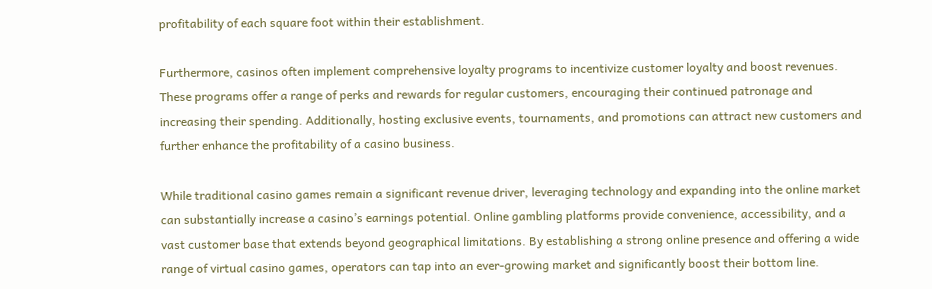profitability of each square foot within their establishment.

Furthermore, casinos often implement comprehensive loyalty programs to incentivize customer loyalty and boost revenues. These programs offer a range of perks and rewards for regular customers, encouraging their continued patronage and increasing their spending. Additionally, hosting exclusive events, tournaments, and promotions can attract new customers and further enhance the profitability of a casino business.

While traditional casino games remain a significant revenue driver, leveraging technology and expanding into the online market can substantially increase a casino’s earnings potential. Online gambling platforms provide convenience, accessibility, and a vast customer base that extends beyond geographical limitations. By establishing a strong online presence and offering a wide range of virtual casino games, operators can tap into an ever-growing market and significantly boost their bottom line.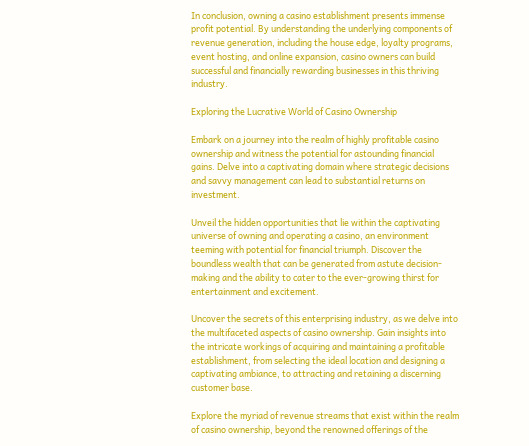In conclusion, owning a casino establishment presents immense profit potential. By understanding the underlying components of revenue generation, including the house edge, loyalty programs, event hosting, and online expansion, casino owners can build successful and financially rewarding businesses in this thriving industry.

Exploring the Lucrative World of Casino Ownership

Embark on a journey into the realm of highly profitable casino ownership and witness the potential for astounding financial gains. Delve into a captivating domain where strategic decisions and savvy management can lead to substantial returns on investment.

Unveil the hidden opportunities that lie within the captivating universe of owning and operating a casino, an environment teeming with potential for financial triumph. Discover the boundless wealth that can be generated from astute decision-making and the ability to cater to the ever-growing thirst for entertainment and excitement.

Uncover the secrets of this enterprising industry, as we delve into the multifaceted aspects of casino ownership. Gain insights into the intricate workings of acquiring and maintaining a profitable establishment, from selecting the ideal location and designing a captivating ambiance, to attracting and retaining a discerning customer base.

Explore the myriad of revenue streams that exist within the realm of casino ownership, beyond the renowned offerings of the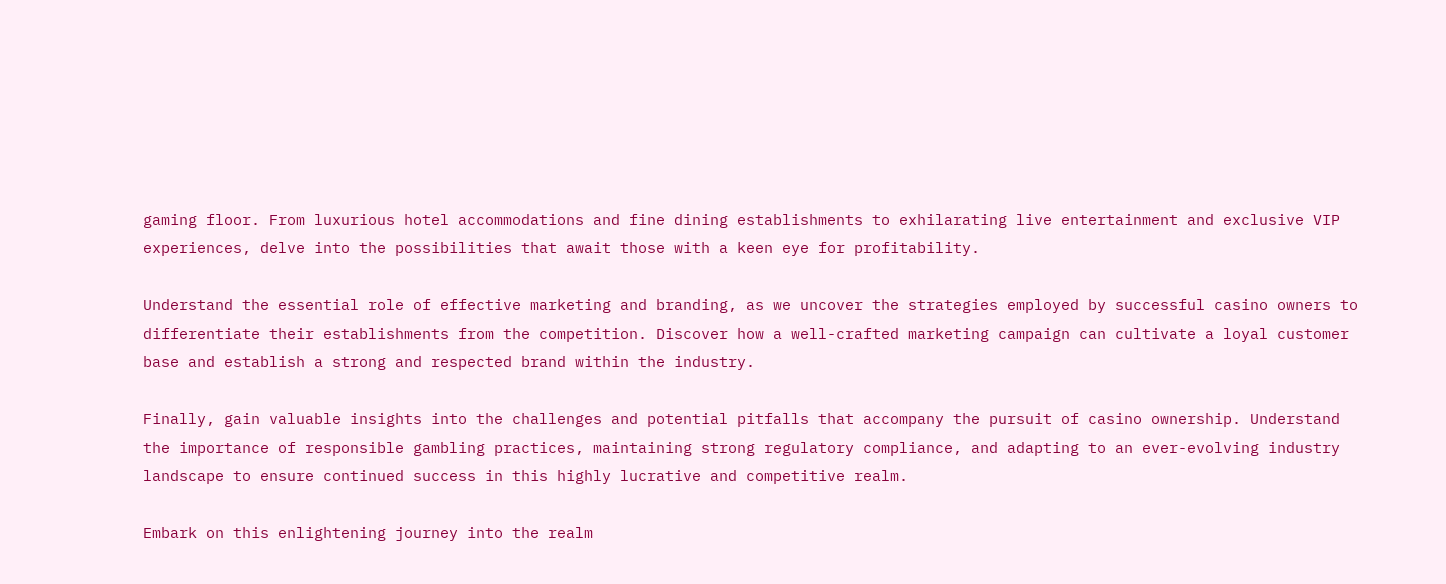gaming floor. From luxurious hotel accommodations and fine dining establishments to exhilarating live entertainment and exclusive VIP experiences, delve into the possibilities that await those with a keen eye for profitability.

Understand the essential role of effective marketing and branding, as we uncover the strategies employed by successful casino owners to differentiate their establishments from the competition. Discover how a well-crafted marketing campaign can cultivate a loyal customer base and establish a strong and respected brand within the industry.

Finally, gain valuable insights into the challenges and potential pitfalls that accompany the pursuit of casino ownership. Understand the importance of responsible gambling practices, maintaining strong regulatory compliance, and adapting to an ever-evolving industry landscape to ensure continued success in this highly lucrative and competitive realm.

Embark on this enlightening journey into the realm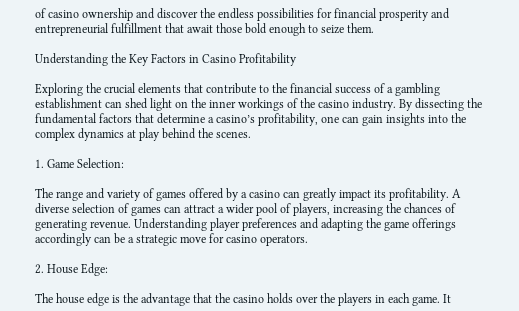of casino ownership and discover the endless possibilities for financial prosperity and entrepreneurial fulfillment that await those bold enough to seize them.

Understanding the Key Factors in Casino Profitability

Exploring the crucial elements that contribute to the financial success of a gambling establishment can shed light on the inner workings of the casino industry. By dissecting the fundamental factors that determine a casino’s profitability, one can gain insights into the complex dynamics at play behind the scenes.

1. Game Selection:

The range and variety of games offered by a casino can greatly impact its profitability. A diverse selection of games can attract a wider pool of players, increasing the chances of generating revenue. Understanding player preferences and adapting the game offerings accordingly can be a strategic move for casino operators.

2. House Edge:

The house edge is the advantage that the casino holds over the players in each game. It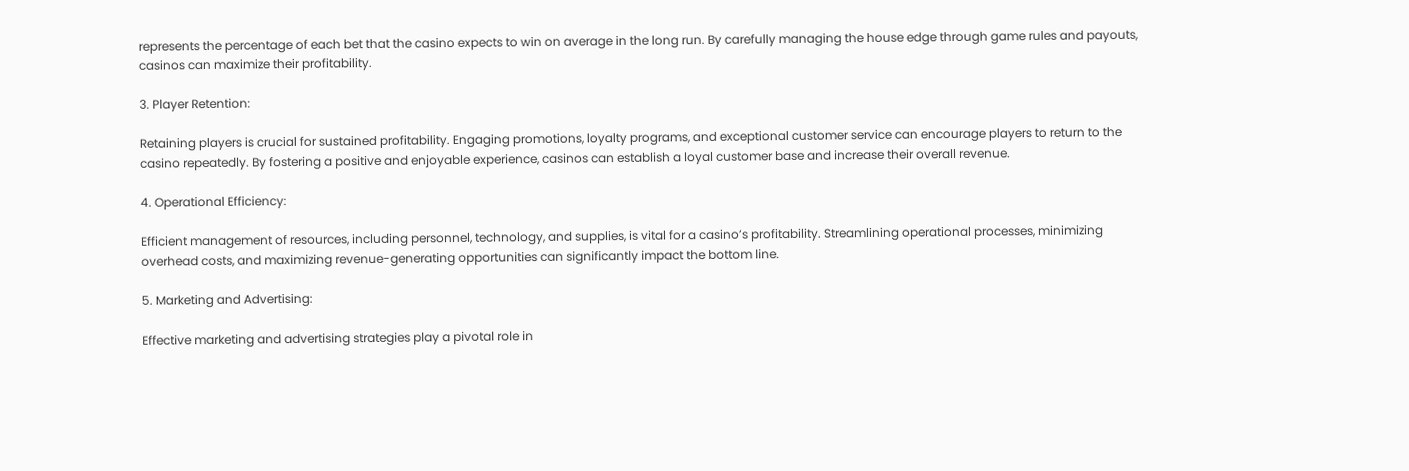represents the percentage of each bet that the casino expects to win on average in the long run. By carefully managing the house edge through game rules and payouts, casinos can maximize their profitability.

3. Player Retention:

Retaining players is crucial for sustained profitability. Engaging promotions, loyalty programs, and exceptional customer service can encourage players to return to the casino repeatedly. By fostering a positive and enjoyable experience, casinos can establish a loyal customer base and increase their overall revenue.

4. Operational Efficiency:

Efficient management of resources, including personnel, technology, and supplies, is vital for a casino’s profitability. Streamlining operational processes, minimizing overhead costs, and maximizing revenue-generating opportunities can significantly impact the bottom line.

5. Marketing and Advertising:

Effective marketing and advertising strategies play a pivotal role in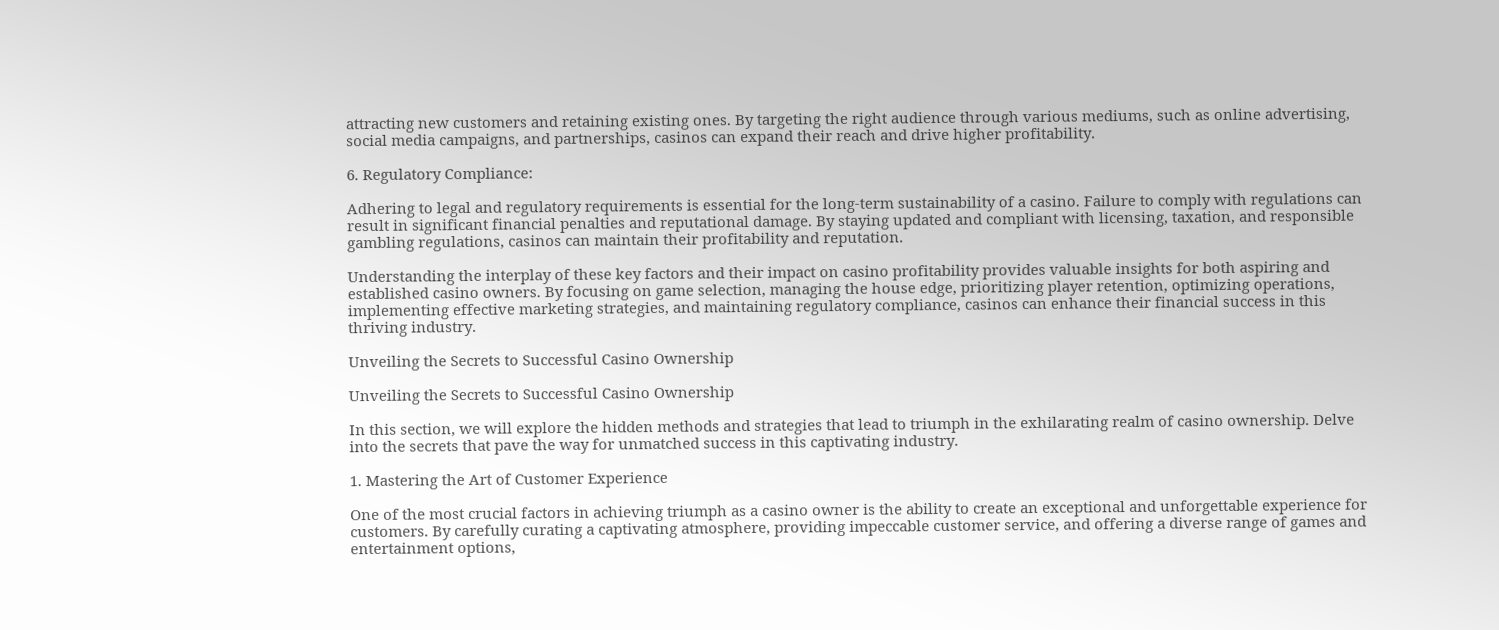attracting new customers and retaining existing ones. By targeting the right audience through various mediums, such as online advertising, social media campaigns, and partnerships, casinos can expand their reach and drive higher profitability.

6. Regulatory Compliance:

Adhering to legal and regulatory requirements is essential for the long-term sustainability of a casino. Failure to comply with regulations can result in significant financial penalties and reputational damage. By staying updated and compliant with licensing, taxation, and responsible gambling regulations, casinos can maintain their profitability and reputation.

Understanding the interplay of these key factors and their impact on casino profitability provides valuable insights for both aspiring and established casino owners. By focusing on game selection, managing the house edge, prioritizing player retention, optimizing operations, implementing effective marketing strategies, and maintaining regulatory compliance, casinos can enhance their financial success in this thriving industry.

Unveiling the Secrets to Successful Casino Ownership

Unveiling the Secrets to Successful Casino Ownership

In this section, we will explore the hidden methods and strategies that lead to triumph in the exhilarating realm of casino ownership. Delve into the secrets that pave the way for unmatched success in this captivating industry.

1. Mastering the Art of Customer Experience

One of the most crucial factors in achieving triumph as a casino owner is the ability to create an exceptional and unforgettable experience for customers. By carefully curating a captivating atmosphere, providing impeccable customer service, and offering a diverse range of games and entertainment options,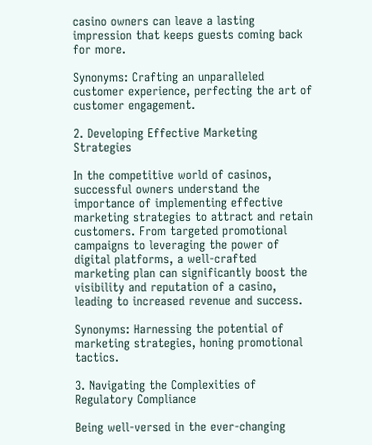casino owners can leave a lasting impression that keeps guests coming back for more.

Synonyms: Crafting an unparalleled customer experience, perfecting the art of customer engagement.

2. Developing Effective Marketing Strategies

In the competitive world of casinos, successful owners understand the importance of implementing effective marketing strategies to attract and retain customers. From targeted promotional campaigns to leveraging the power of digital platforms, a well-crafted marketing plan can significantly boost the visibility and reputation of a casino, leading to increased revenue and success.

Synonyms: Harnessing the potential of marketing strategies, honing promotional tactics.

3. Navigating the Complexities of Regulatory Compliance

Being well-versed in the ever-changing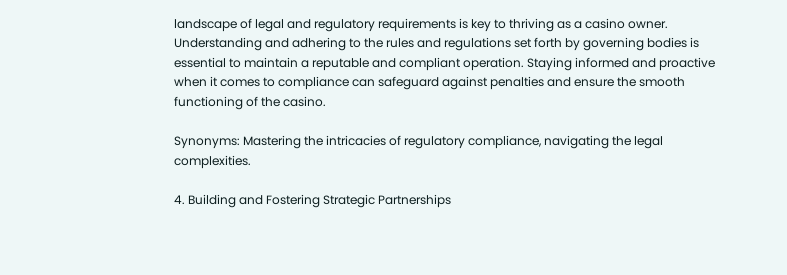landscape of legal and regulatory requirements is key to thriving as a casino owner. Understanding and adhering to the rules and regulations set forth by governing bodies is essential to maintain a reputable and compliant operation. Staying informed and proactive when it comes to compliance can safeguard against penalties and ensure the smooth functioning of the casino.

Synonyms: Mastering the intricacies of regulatory compliance, navigating the legal complexities.

4. Building and Fostering Strategic Partnerships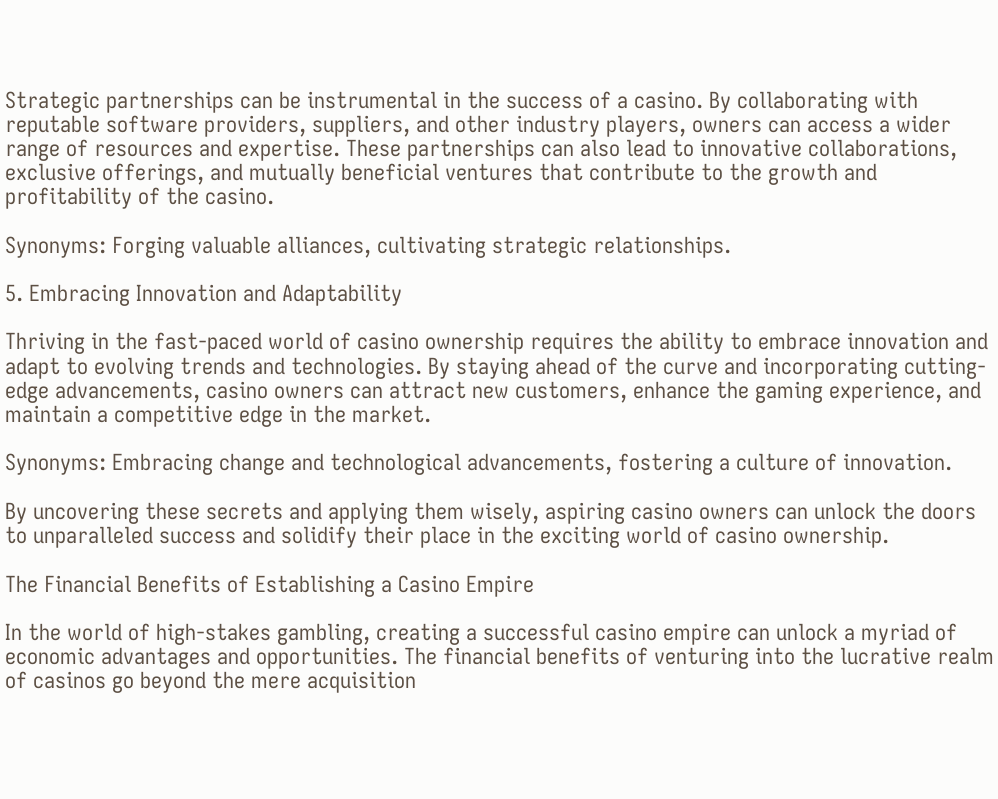Strategic partnerships can be instrumental in the success of a casino. By collaborating with reputable software providers, suppliers, and other industry players, owners can access a wider range of resources and expertise. These partnerships can also lead to innovative collaborations, exclusive offerings, and mutually beneficial ventures that contribute to the growth and profitability of the casino.

Synonyms: Forging valuable alliances, cultivating strategic relationships.

5. Embracing Innovation and Adaptability

Thriving in the fast-paced world of casino ownership requires the ability to embrace innovation and adapt to evolving trends and technologies. By staying ahead of the curve and incorporating cutting-edge advancements, casino owners can attract new customers, enhance the gaming experience, and maintain a competitive edge in the market.

Synonyms: Embracing change and technological advancements, fostering a culture of innovation.

By uncovering these secrets and applying them wisely, aspiring casino owners can unlock the doors to unparalleled success and solidify their place in the exciting world of casino ownership.

The Financial Benefits of Establishing a Casino Empire

In the world of high-stakes gambling, creating a successful casino empire can unlock a myriad of economic advantages and opportunities. The financial benefits of venturing into the lucrative realm of casinos go beyond the mere acquisition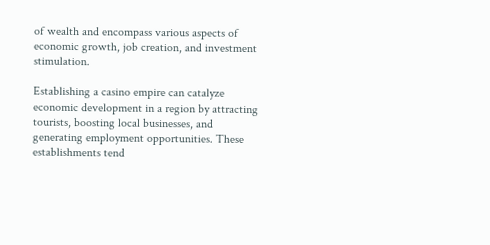of wealth and encompass various aspects of economic growth, job creation, and investment stimulation.

Establishing a casino empire can catalyze economic development in a region by attracting tourists, boosting local businesses, and generating employment opportunities. These establishments tend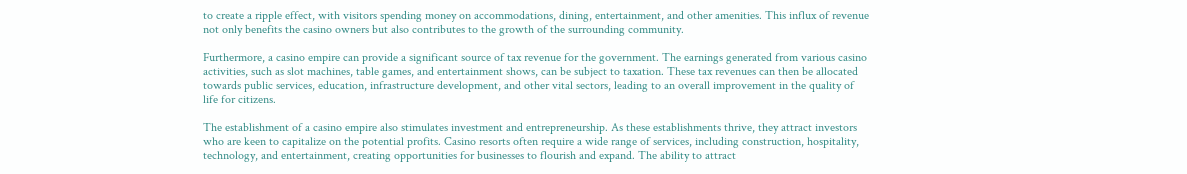to create a ripple effect, with visitors spending money on accommodations, dining, entertainment, and other amenities. This influx of revenue not only benefits the casino owners but also contributes to the growth of the surrounding community.

Furthermore, a casino empire can provide a significant source of tax revenue for the government. The earnings generated from various casino activities, such as slot machines, table games, and entertainment shows, can be subject to taxation. These tax revenues can then be allocated towards public services, education, infrastructure development, and other vital sectors, leading to an overall improvement in the quality of life for citizens.

The establishment of a casino empire also stimulates investment and entrepreneurship. As these establishments thrive, they attract investors who are keen to capitalize on the potential profits. Casino resorts often require a wide range of services, including construction, hospitality, technology, and entertainment, creating opportunities for businesses to flourish and expand. The ability to attract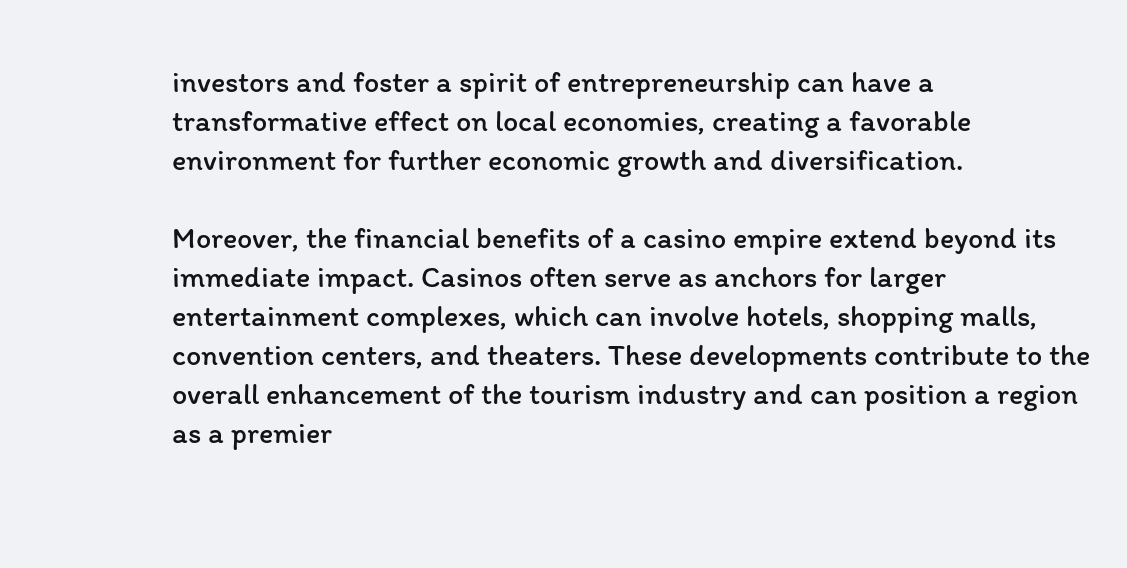investors and foster a spirit of entrepreneurship can have a transformative effect on local economies, creating a favorable environment for further economic growth and diversification.

Moreover, the financial benefits of a casino empire extend beyond its immediate impact. Casinos often serve as anchors for larger entertainment complexes, which can involve hotels, shopping malls, convention centers, and theaters. These developments contribute to the overall enhancement of the tourism industry and can position a region as a premier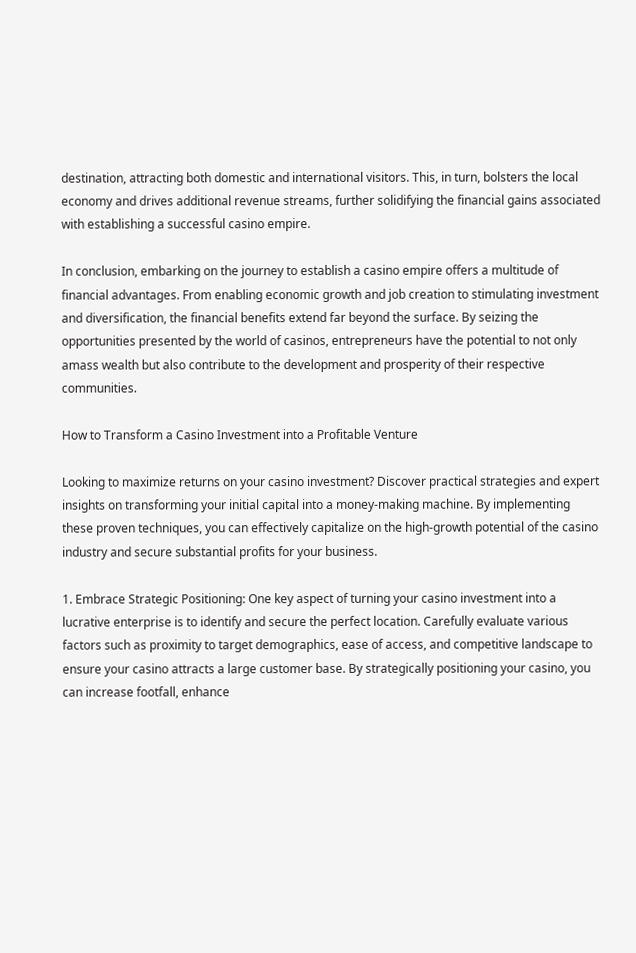destination, attracting both domestic and international visitors. This, in turn, bolsters the local economy and drives additional revenue streams, further solidifying the financial gains associated with establishing a successful casino empire.

In conclusion, embarking on the journey to establish a casino empire offers a multitude of financial advantages. From enabling economic growth and job creation to stimulating investment and diversification, the financial benefits extend far beyond the surface. By seizing the opportunities presented by the world of casinos, entrepreneurs have the potential to not only amass wealth but also contribute to the development and prosperity of their respective communities.

How to Transform a Casino Investment into a Profitable Venture

Looking to maximize returns on your casino investment? Discover practical strategies and expert insights on transforming your initial capital into a money-making machine. By implementing these proven techniques, you can effectively capitalize on the high-growth potential of the casino industry and secure substantial profits for your business.

1. Embrace Strategic Positioning: One key aspect of turning your casino investment into a lucrative enterprise is to identify and secure the perfect location. Carefully evaluate various factors such as proximity to target demographics, ease of access, and competitive landscape to ensure your casino attracts a large customer base. By strategically positioning your casino, you can increase footfall, enhance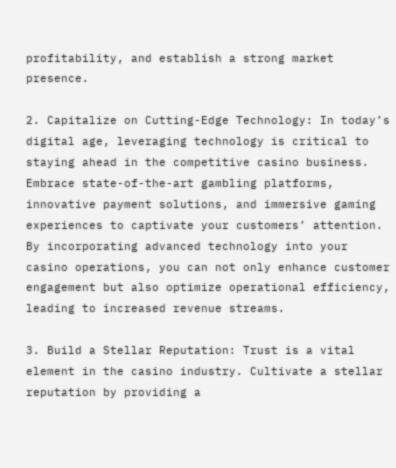profitability, and establish a strong market presence.

2. Capitalize on Cutting-Edge Technology: In today’s digital age, leveraging technology is critical to staying ahead in the competitive casino business. Embrace state-of-the-art gambling platforms, innovative payment solutions, and immersive gaming experiences to captivate your customers’ attention. By incorporating advanced technology into your casino operations, you can not only enhance customer engagement but also optimize operational efficiency, leading to increased revenue streams.

3. Build a Stellar Reputation: Trust is a vital element in the casino industry. Cultivate a stellar reputation by providing a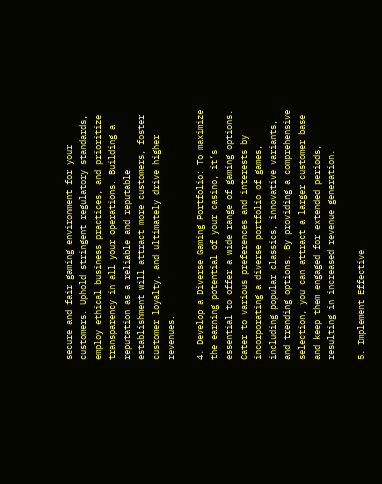secure and fair gaming environment for your customers. Uphold stringent regulatory standards, employ ethical business practices, and prioritize transparency in all your operations. Building a reputation as a reliable and reputable establishment will attract more customers, foster customer loyalty, and ultimately drive higher revenues.

4. Develop a Diverse Gaming Portfolio: To maximize the earning potential of your casino, it’s essential to offer a wide range of gaming options. Cater to various preferences and interests by incorporating a diverse portfolio of games, including popular classics, innovative variants, and trending options. By providing a comprehensive selection, you can attract a larger customer base and keep them engaged for extended periods, resulting in increased revenue generation.

5. Implement Effective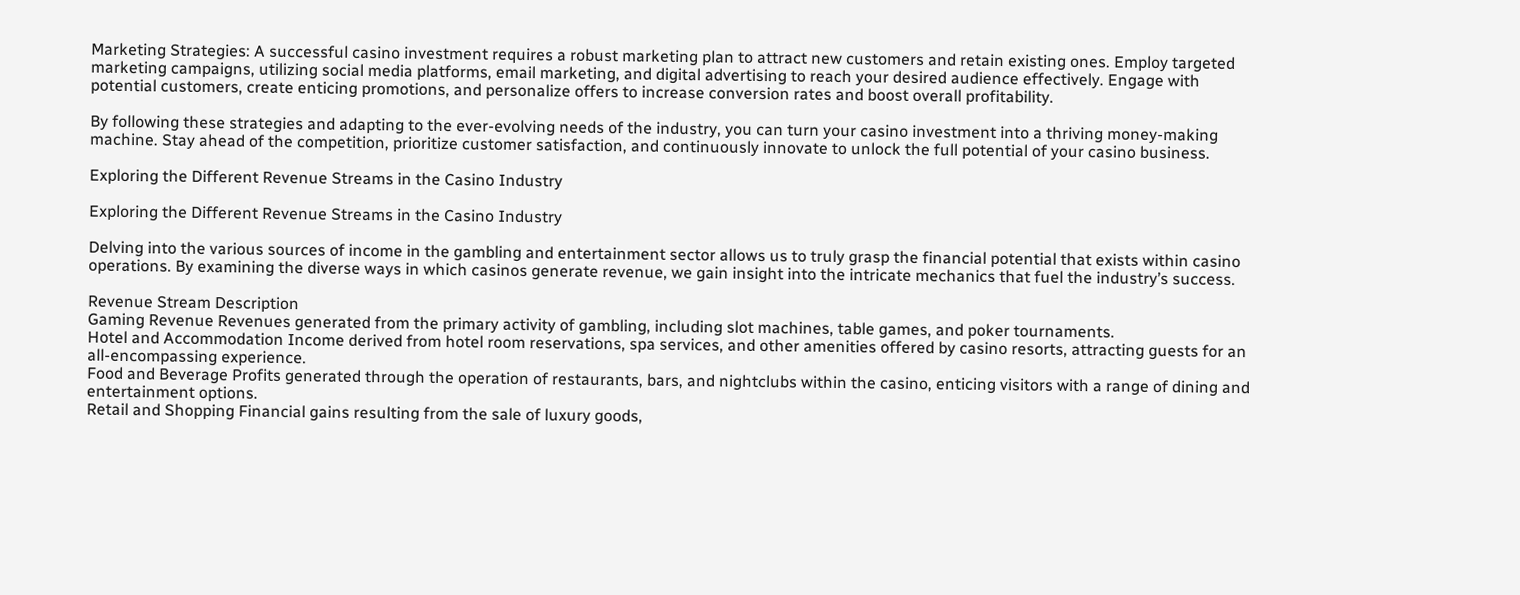Marketing Strategies: A successful casino investment requires a robust marketing plan to attract new customers and retain existing ones. Employ targeted marketing campaigns, utilizing social media platforms, email marketing, and digital advertising to reach your desired audience effectively. Engage with potential customers, create enticing promotions, and personalize offers to increase conversion rates and boost overall profitability.

By following these strategies and adapting to the ever-evolving needs of the industry, you can turn your casino investment into a thriving money-making machine. Stay ahead of the competition, prioritize customer satisfaction, and continuously innovate to unlock the full potential of your casino business.

Exploring the Different Revenue Streams in the Casino Industry

Exploring the Different Revenue Streams in the Casino Industry

Delving into the various sources of income in the gambling and entertainment sector allows us to truly grasp the financial potential that exists within casino operations. By examining the diverse ways in which casinos generate revenue, we gain insight into the intricate mechanics that fuel the industry’s success.

Revenue Stream Description
Gaming Revenue Revenues generated from the primary activity of gambling, including slot machines, table games, and poker tournaments.
Hotel and Accommodation Income derived from hotel room reservations, spa services, and other amenities offered by casino resorts, attracting guests for an all-encompassing experience.
Food and Beverage Profits generated through the operation of restaurants, bars, and nightclubs within the casino, enticing visitors with a range of dining and entertainment options.
Retail and Shopping Financial gains resulting from the sale of luxury goods,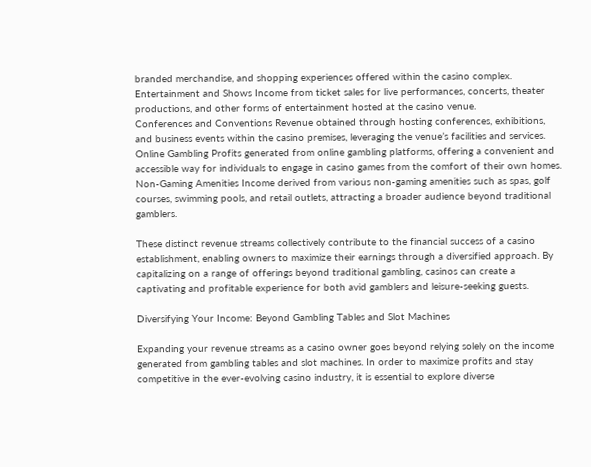branded merchandise, and shopping experiences offered within the casino complex.
Entertainment and Shows Income from ticket sales for live performances, concerts, theater productions, and other forms of entertainment hosted at the casino venue.
Conferences and Conventions Revenue obtained through hosting conferences, exhibitions, and business events within the casino premises, leveraging the venue’s facilities and services.
Online Gambling Profits generated from online gambling platforms, offering a convenient and accessible way for individuals to engage in casino games from the comfort of their own homes.
Non-Gaming Amenities Income derived from various non-gaming amenities such as spas, golf courses, swimming pools, and retail outlets, attracting a broader audience beyond traditional gamblers.

These distinct revenue streams collectively contribute to the financial success of a casino establishment, enabling owners to maximize their earnings through a diversified approach. By capitalizing on a range of offerings beyond traditional gambling, casinos can create a captivating and profitable experience for both avid gamblers and leisure-seeking guests.

Diversifying Your Income: Beyond Gambling Tables and Slot Machines

Expanding your revenue streams as a casino owner goes beyond relying solely on the income generated from gambling tables and slot machines. In order to maximize profits and stay competitive in the ever-evolving casino industry, it is essential to explore diverse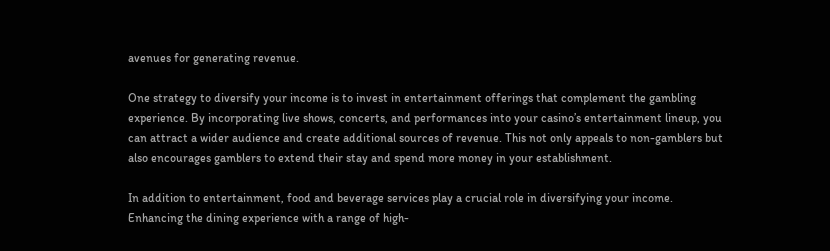avenues for generating revenue.

One strategy to diversify your income is to invest in entertainment offerings that complement the gambling experience. By incorporating live shows, concerts, and performances into your casino’s entertainment lineup, you can attract a wider audience and create additional sources of revenue. This not only appeals to non-gamblers but also encourages gamblers to extend their stay and spend more money in your establishment.

In addition to entertainment, food and beverage services play a crucial role in diversifying your income. Enhancing the dining experience with a range of high-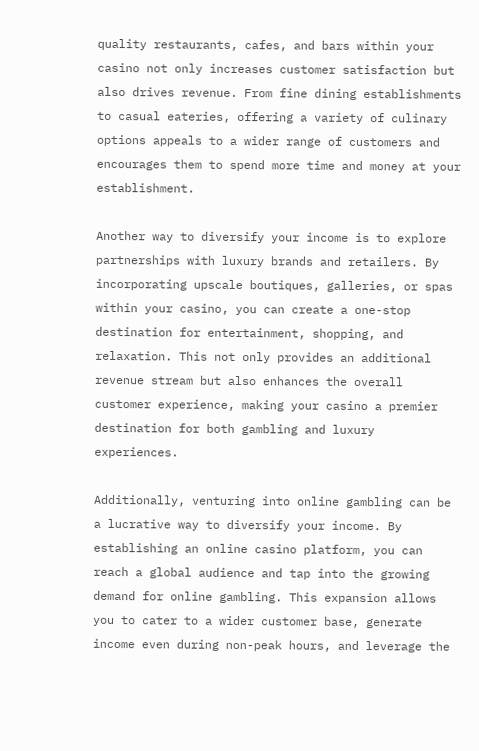quality restaurants, cafes, and bars within your casino not only increases customer satisfaction but also drives revenue. From fine dining establishments to casual eateries, offering a variety of culinary options appeals to a wider range of customers and encourages them to spend more time and money at your establishment.

Another way to diversify your income is to explore partnerships with luxury brands and retailers. By incorporating upscale boutiques, galleries, or spas within your casino, you can create a one-stop destination for entertainment, shopping, and relaxation. This not only provides an additional revenue stream but also enhances the overall customer experience, making your casino a premier destination for both gambling and luxury experiences.

Additionally, venturing into online gambling can be a lucrative way to diversify your income. By establishing an online casino platform, you can reach a global audience and tap into the growing demand for online gambling. This expansion allows you to cater to a wider customer base, generate income even during non-peak hours, and leverage the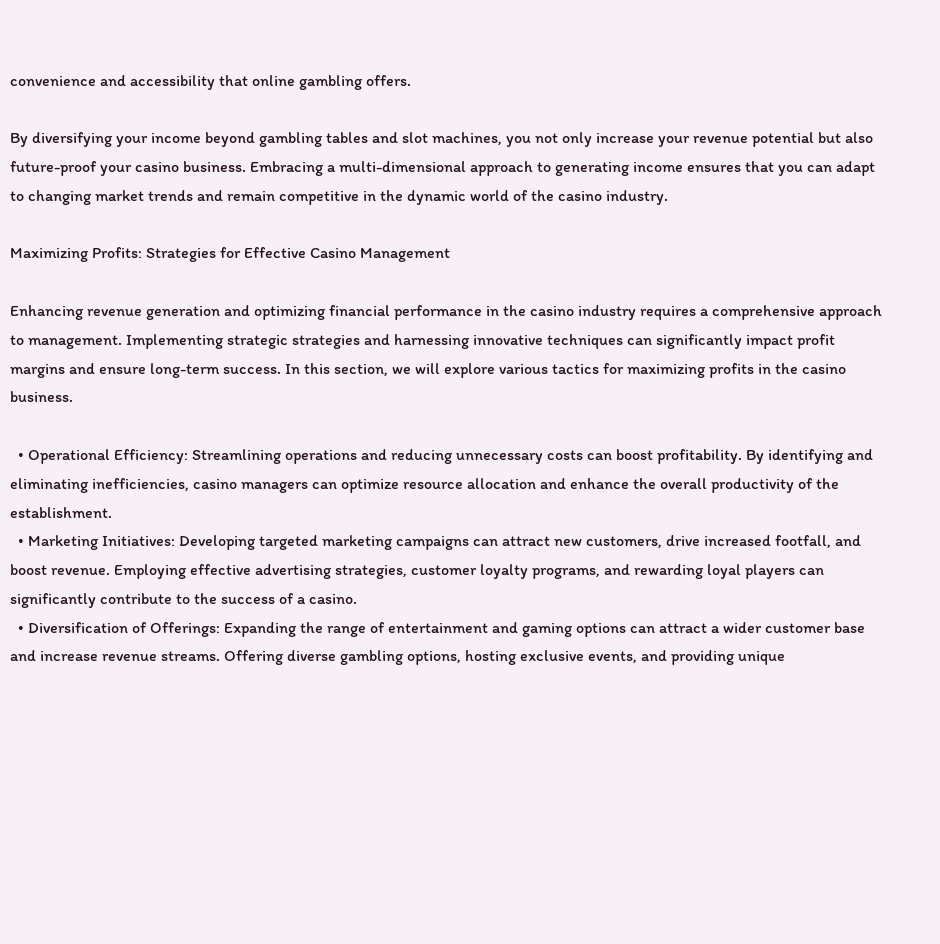convenience and accessibility that online gambling offers.

By diversifying your income beyond gambling tables and slot machines, you not only increase your revenue potential but also future-proof your casino business. Embracing a multi-dimensional approach to generating income ensures that you can adapt to changing market trends and remain competitive in the dynamic world of the casino industry.

Maximizing Profits: Strategies for Effective Casino Management

Enhancing revenue generation and optimizing financial performance in the casino industry requires a comprehensive approach to management. Implementing strategic strategies and harnessing innovative techniques can significantly impact profit margins and ensure long-term success. In this section, we will explore various tactics for maximizing profits in the casino business.

  • Operational Efficiency: Streamlining operations and reducing unnecessary costs can boost profitability. By identifying and eliminating inefficiencies, casino managers can optimize resource allocation and enhance the overall productivity of the establishment.
  • Marketing Initiatives: Developing targeted marketing campaigns can attract new customers, drive increased footfall, and boost revenue. Employing effective advertising strategies, customer loyalty programs, and rewarding loyal players can significantly contribute to the success of a casino.
  • Diversification of Offerings: Expanding the range of entertainment and gaming options can attract a wider customer base and increase revenue streams. Offering diverse gambling options, hosting exclusive events, and providing unique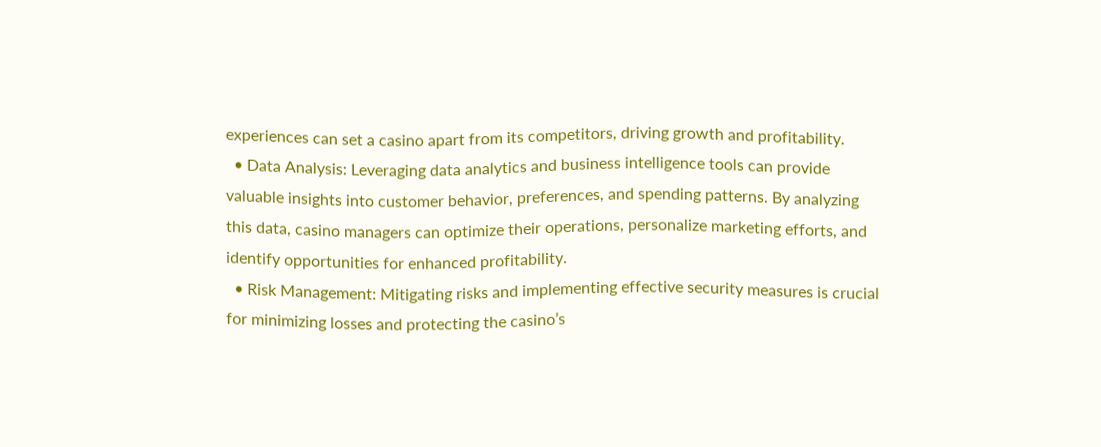experiences can set a casino apart from its competitors, driving growth and profitability.
  • Data Analysis: Leveraging data analytics and business intelligence tools can provide valuable insights into customer behavior, preferences, and spending patterns. By analyzing this data, casino managers can optimize their operations, personalize marketing efforts, and identify opportunities for enhanced profitability.
  • Risk Management: Mitigating risks and implementing effective security measures is crucial for minimizing losses and protecting the casino’s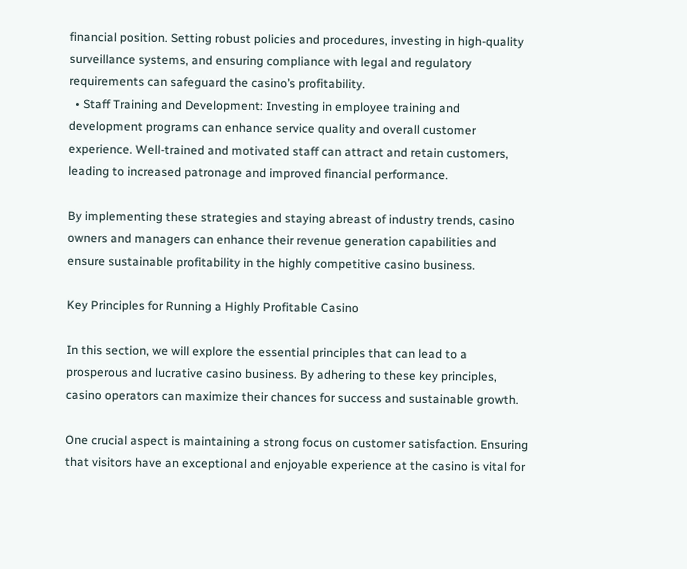financial position. Setting robust policies and procedures, investing in high-quality surveillance systems, and ensuring compliance with legal and regulatory requirements can safeguard the casino’s profitability.
  • Staff Training and Development: Investing in employee training and development programs can enhance service quality and overall customer experience. Well-trained and motivated staff can attract and retain customers, leading to increased patronage and improved financial performance.

By implementing these strategies and staying abreast of industry trends, casino owners and managers can enhance their revenue generation capabilities and ensure sustainable profitability in the highly competitive casino business.

Key Principles for Running a Highly Profitable Casino

In this section, we will explore the essential principles that can lead to a prosperous and lucrative casino business. By adhering to these key principles, casino operators can maximize their chances for success and sustainable growth.

One crucial aspect is maintaining a strong focus on customer satisfaction. Ensuring that visitors have an exceptional and enjoyable experience at the casino is vital for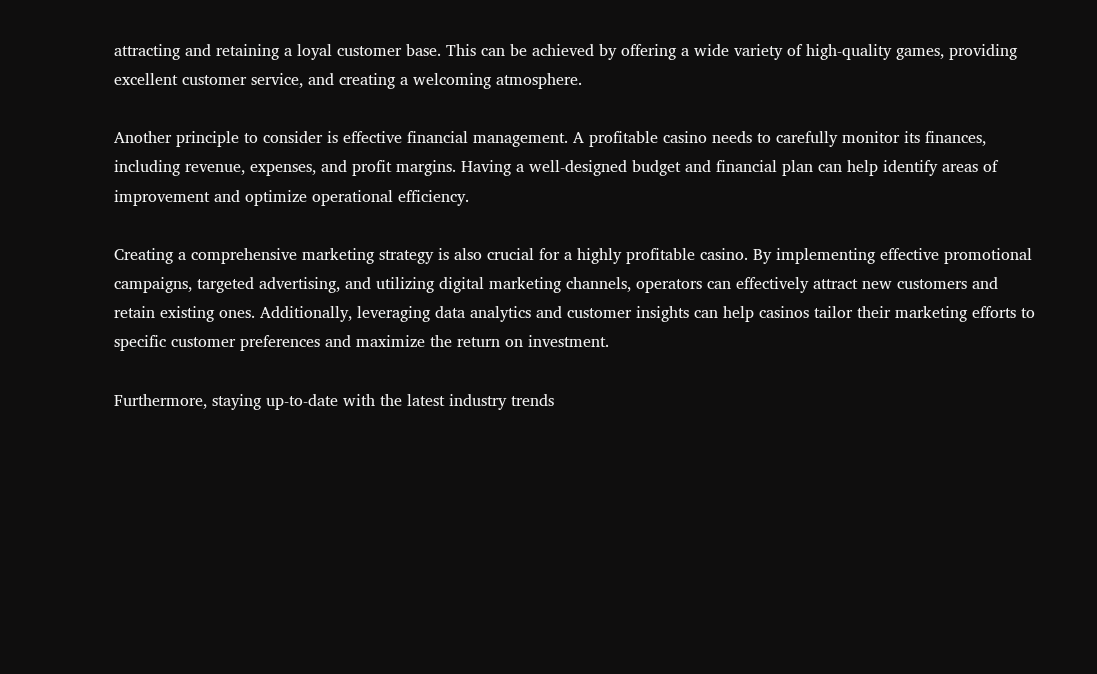attracting and retaining a loyal customer base. This can be achieved by offering a wide variety of high-quality games, providing excellent customer service, and creating a welcoming atmosphere.

Another principle to consider is effective financial management. A profitable casino needs to carefully monitor its finances, including revenue, expenses, and profit margins. Having a well-designed budget and financial plan can help identify areas of improvement and optimize operational efficiency.

Creating a comprehensive marketing strategy is also crucial for a highly profitable casino. By implementing effective promotional campaigns, targeted advertising, and utilizing digital marketing channels, operators can effectively attract new customers and retain existing ones. Additionally, leveraging data analytics and customer insights can help casinos tailor their marketing efforts to specific customer preferences and maximize the return on investment.

Furthermore, staying up-to-date with the latest industry trends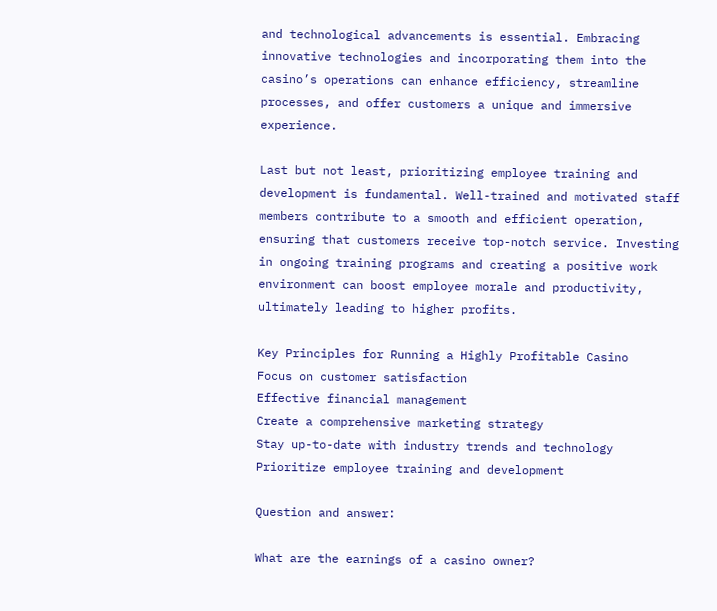and technological advancements is essential. Embracing innovative technologies and incorporating them into the casino’s operations can enhance efficiency, streamline processes, and offer customers a unique and immersive experience.

Last but not least, prioritizing employee training and development is fundamental. Well-trained and motivated staff members contribute to a smooth and efficient operation, ensuring that customers receive top-notch service. Investing in ongoing training programs and creating a positive work environment can boost employee morale and productivity, ultimately leading to higher profits.

Key Principles for Running a Highly Profitable Casino
Focus on customer satisfaction
Effective financial management
Create a comprehensive marketing strategy
Stay up-to-date with industry trends and technology
Prioritize employee training and development

Question and answer:

What are the earnings of a casino owner?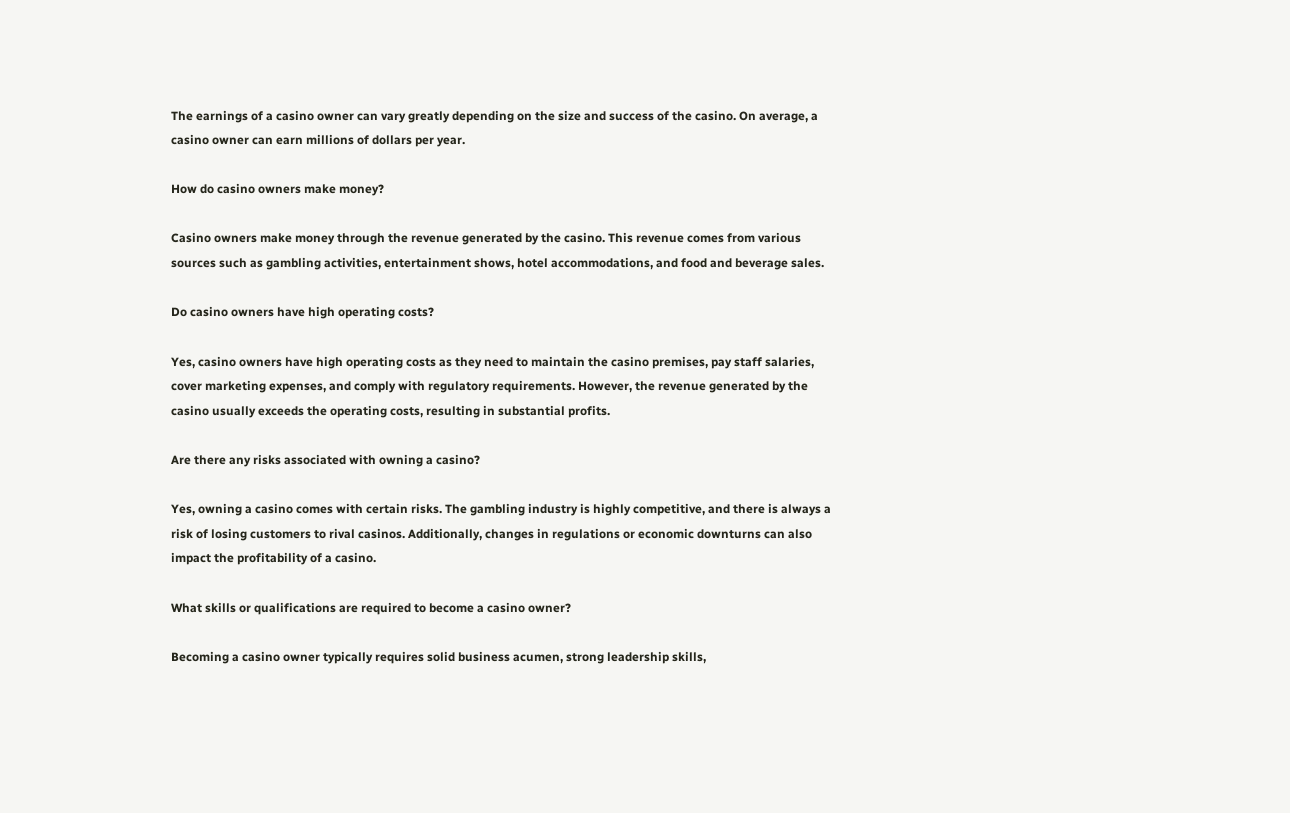The earnings of a casino owner can vary greatly depending on the size and success of the casino. On average, a casino owner can earn millions of dollars per year.

How do casino owners make money?

Casino owners make money through the revenue generated by the casino. This revenue comes from various sources such as gambling activities, entertainment shows, hotel accommodations, and food and beverage sales.

Do casino owners have high operating costs?

Yes, casino owners have high operating costs as they need to maintain the casino premises, pay staff salaries, cover marketing expenses, and comply with regulatory requirements. However, the revenue generated by the casino usually exceeds the operating costs, resulting in substantial profits.

Are there any risks associated with owning a casino?

Yes, owning a casino comes with certain risks. The gambling industry is highly competitive, and there is always a risk of losing customers to rival casinos. Additionally, changes in regulations or economic downturns can also impact the profitability of a casino.

What skills or qualifications are required to become a casino owner?

Becoming a casino owner typically requires solid business acumen, strong leadership skills,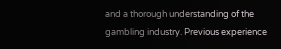and a thorough understanding of the gambling industry. Previous experience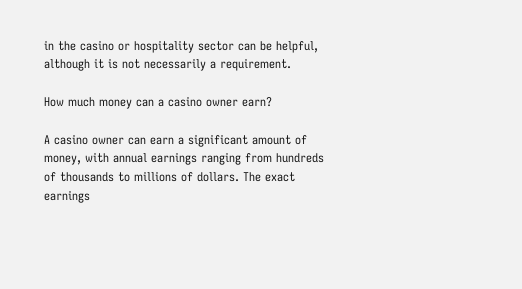in the casino or hospitality sector can be helpful, although it is not necessarily a requirement.

How much money can a casino owner earn?

A casino owner can earn a significant amount of money, with annual earnings ranging from hundreds of thousands to millions of dollars. The exact earnings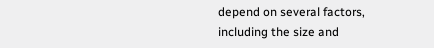depend on several factors, including the size and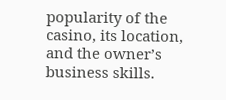popularity of the casino, its location, and the owner’s business skills.